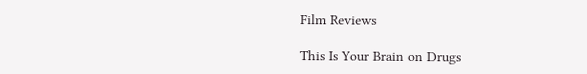Film Reviews

This Is Your Brain on Drugs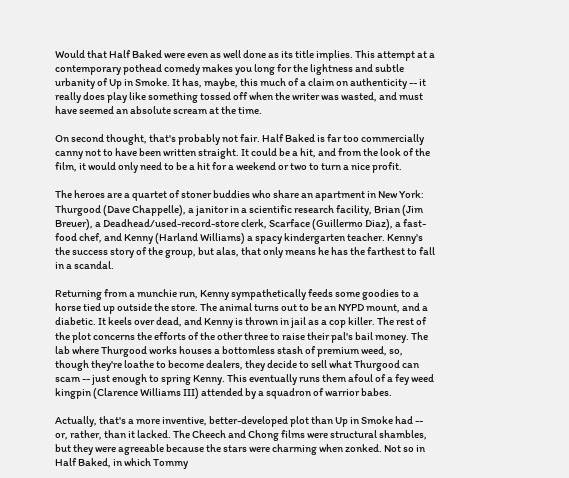Would that Half Baked were even as well done as its title implies. This attempt at a contemporary pothead comedy makes you long for the lightness and subtle urbanity of Up in Smoke. It has, maybe, this much of a claim on authenticity -- it really does play like something tossed off when the writer was wasted, and must have seemed an absolute scream at the time.

On second thought, that's probably not fair. Half Baked is far too commercially canny not to have been written straight. It could be a hit, and from the look of the film, it would only need to be a hit for a weekend or two to turn a nice profit.

The heroes are a quartet of stoner buddies who share an apartment in New York: Thurgood (Dave Chappelle), a janitor in a scientific research facility, Brian (Jim Breuer), a Deadhead/used-record-store clerk, Scarface (Guillermo Diaz), a fast-food chef, and Kenny (Harland Williams) a spacy kindergarten teacher. Kenny's the success story of the group, but alas, that only means he has the farthest to fall in a scandal.

Returning from a munchie run, Kenny sympathetically feeds some goodies to a horse tied up outside the store. The animal turns out to be an NYPD mount, and a diabetic. It keels over dead, and Kenny is thrown in jail as a cop killer. The rest of the plot concerns the efforts of the other three to raise their pal's bail money. The lab where Thurgood works houses a bottomless stash of premium weed, so, though they're loathe to become dealers, they decide to sell what Thurgood can scam -- just enough to spring Kenny. This eventually runs them afoul of a fey weed kingpin (Clarence Williams III) attended by a squadron of warrior babes.

Actually, that's a more inventive, better-developed plot than Up in Smoke had -- or, rather, than it lacked. The Cheech and Chong films were structural shambles, but they were agreeable because the stars were charming when zonked. Not so in Half Baked, in which Tommy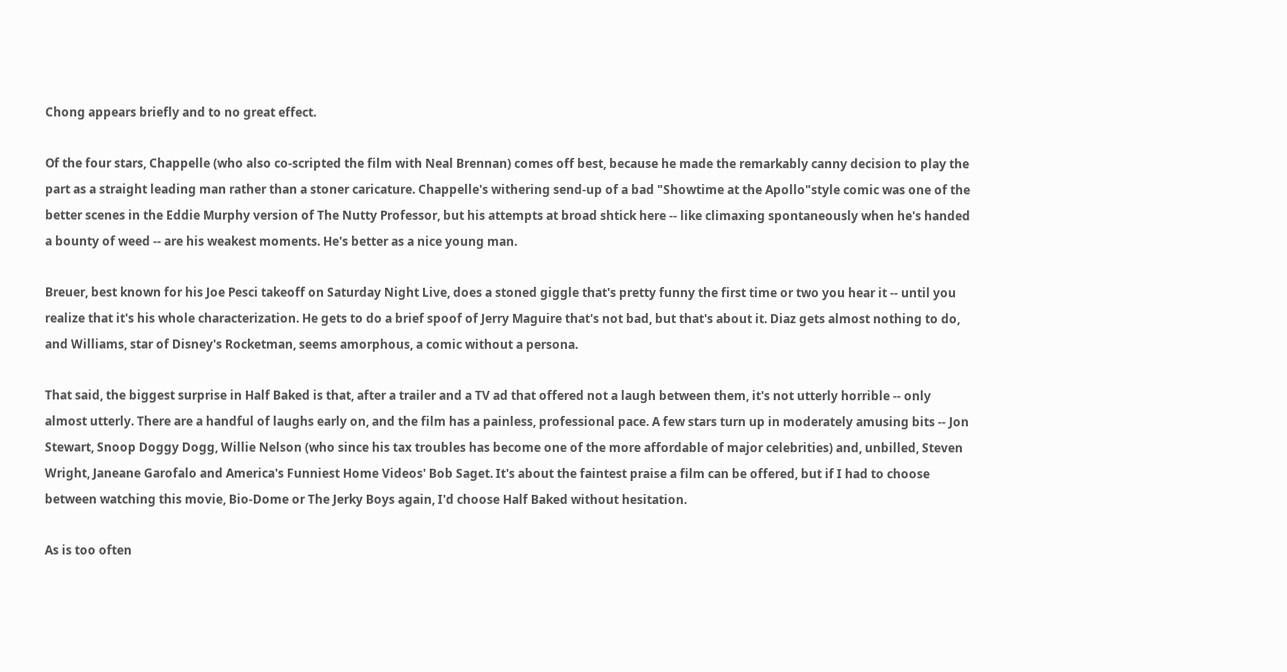Chong appears briefly and to no great effect.

Of the four stars, Chappelle (who also co-scripted the film with Neal Brennan) comes off best, because he made the remarkably canny decision to play the part as a straight leading man rather than a stoner caricature. Chappelle's withering send-up of a bad "Showtime at the Apollo"style comic was one of the better scenes in the Eddie Murphy version of The Nutty Professor, but his attempts at broad shtick here -- like climaxing spontaneously when he's handed a bounty of weed -- are his weakest moments. He's better as a nice young man.

Breuer, best known for his Joe Pesci takeoff on Saturday Night Live, does a stoned giggle that's pretty funny the first time or two you hear it -- until you realize that it's his whole characterization. He gets to do a brief spoof of Jerry Maguire that's not bad, but that's about it. Diaz gets almost nothing to do, and Williams, star of Disney's Rocketman, seems amorphous, a comic without a persona.

That said, the biggest surprise in Half Baked is that, after a trailer and a TV ad that offered not a laugh between them, it's not utterly horrible -- only almost utterly. There are a handful of laughs early on, and the film has a painless, professional pace. A few stars turn up in moderately amusing bits -- Jon Stewart, Snoop Doggy Dogg, Willie Nelson (who since his tax troubles has become one of the more affordable of major celebrities) and, unbilled, Steven Wright, Janeane Garofalo and America's Funniest Home Videos' Bob Saget. It's about the faintest praise a film can be offered, but if I had to choose between watching this movie, Bio-Dome or The Jerky Boys again, I'd choose Half Baked without hesitation.

As is too often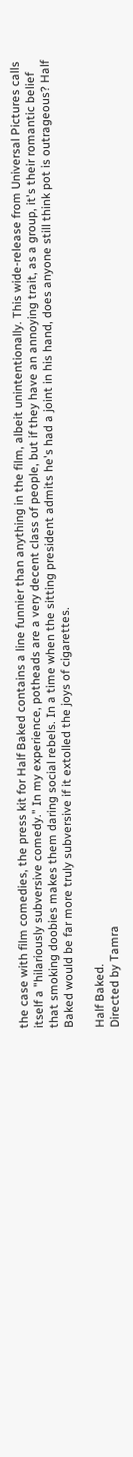the case with film comedies, the press kit for Half Baked contains a line funnier than anything in the film, albeit unintentionally. This wide-release from Universal Pictures calls itself a "hilariously subversive comedy." In my experience, potheads are a very decent class of people, but if they have an annoying trait, as a group, it's their romantic belief that smoking doobies makes them daring social rebels. In a time when the sitting president admits he's had a joint in his hand, does anyone still think pot is outrageous? Half Baked would be far more truly subversive if it extolled the joys of cigarettes.

Half Baked.
Directed by Tamra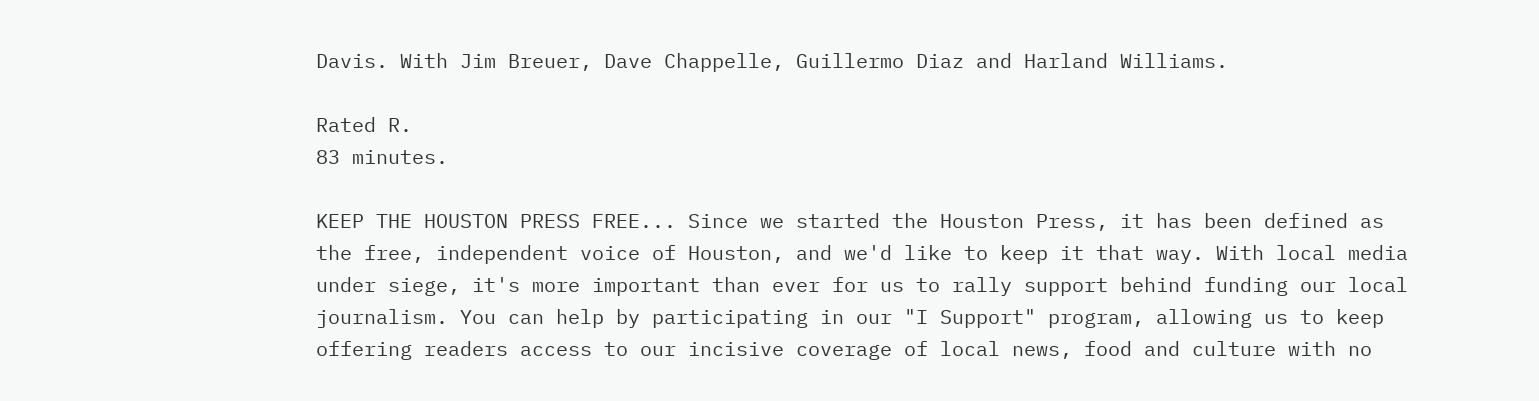Davis. With Jim Breuer, Dave Chappelle, Guillermo Diaz and Harland Williams.

Rated R.
83 minutes.

KEEP THE HOUSTON PRESS FREE... Since we started the Houston Press, it has been defined as the free, independent voice of Houston, and we'd like to keep it that way. With local media under siege, it's more important than ever for us to rally support behind funding our local journalism. You can help by participating in our "I Support" program, allowing us to keep offering readers access to our incisive coverage of local news, food and culture with no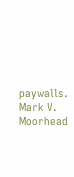paywalls.
Mark V. Moorhead